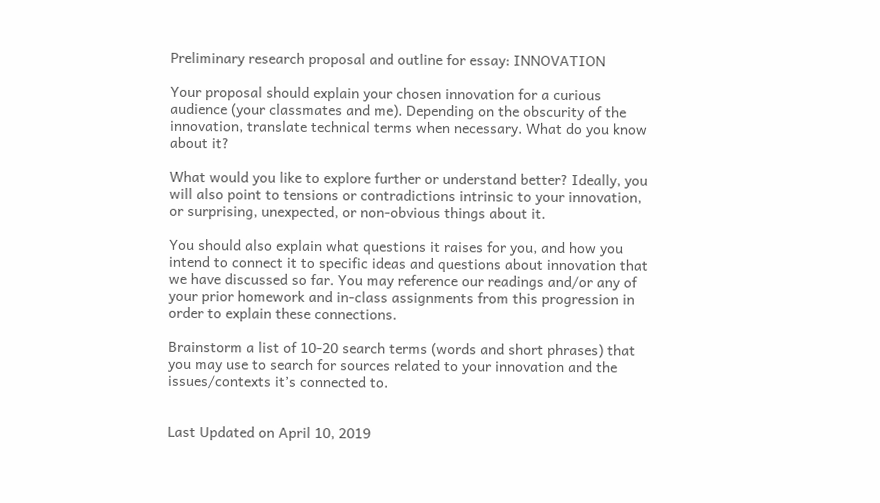Preliminary research proposal and outline for essay: INNOVATION

Your proposal should explain your chosen innovation for a curious audience (your classmates and me). Depending on the obscurity of the innovation, translate technical terms when necessary. What do you know about it?

What would you like to explore further or understand better? Ideally, you will also point to tensions or contradictions intrinsic to your innovation, or surprising, unexpected, or non-obvious things about it.

You should also explain what questions it raises for you, and how you intend to connect it to specific ideas and questions about innovation that we have discussed so far. You may reference our readings and/or any of your prior homework and in-class assignments from this progression in order to explain these connections.

Brainstorm a list of 10-20 search terms (words and short phrases) that you may use to search for sources related to your innovation and the issues/contexts it’s connected to.


Last Updated on April 10, 2019